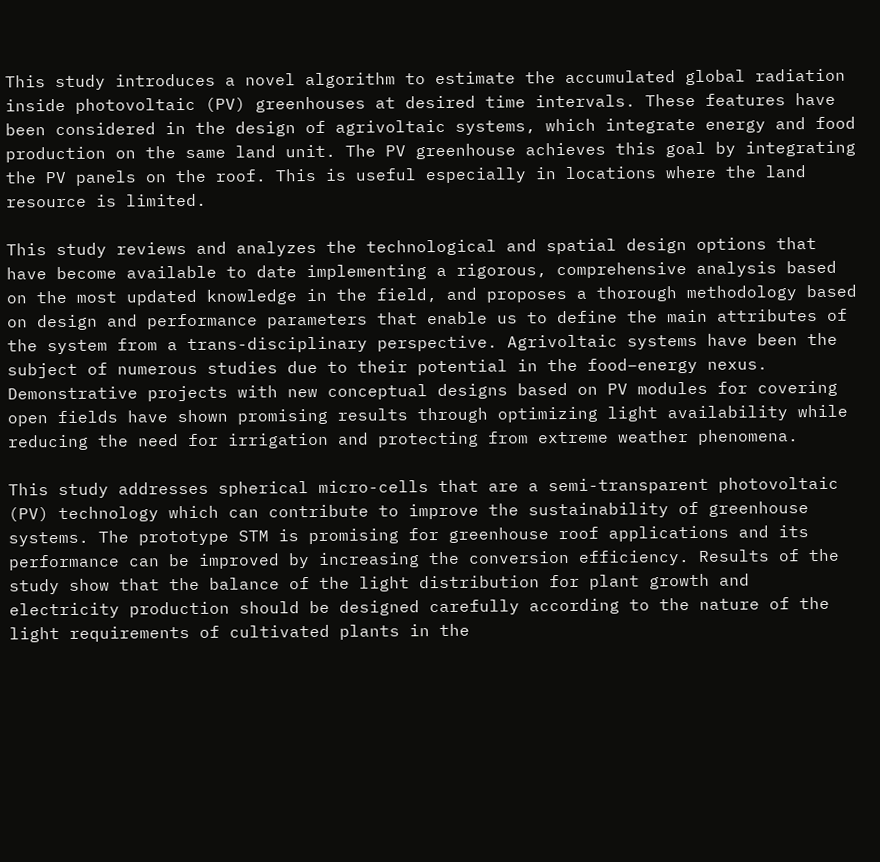This study introduces a novel algorithm to estimate the accumulated global radiation inside photovoltaic (PV) greenhouses at desired time intervals. These features have been considered in the design of agrivoltaic systems, which integrate energy and food production on the same land unit. The PV greenhouse achieves this goal by integrating the PV panels on the roof. This is useful especially in locations where the land resource is limited.

This study reviews and analyzes the technological and spatial design options that have become available to date implementing a rigorous, comprehensive analysis based on the most updated knowledge in the field, and proposes a thorough methodology based on design and performance parameters that enable us to define the main attributes of the system from a trans-disciplinary perspective. Agrivoltaic systems have been the subject of numerous studies due to their potential in the food–energy nexus. Demonstrative projects with new conceptual designs based on PV modules for covering open fields have shown promising results through optimizing light availability while reducing the need for irrigation and protecting from extreme weather phenomena.

This study addresses spherical micro-cells that are a semi-transparent photovoltaic (PV) technology which can contribute to improve the sustainability of greenhouse systems. The prototype STM is promising for greenhouse roof applications and its performance can be improved by increasing the conversion efficiency. Results of the study show that the balance of the light distribution for plant growth and electricity production should be designed carefully according to the nature of the light requirements of cultivated plants in the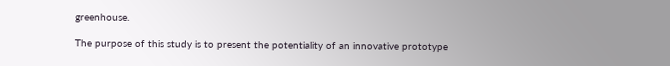greenhouse.

The purpose of this study is to present the potentiality of an innovative prototype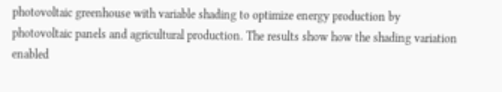photovoltaic greenhouse with variable shading to optimize energy production by photovoltaic panels and agricultural production. The results show how the shading variation enabled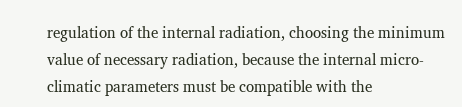regulation of the internal radiation, choosing the minimum value of necessary radiation, because the internal micro-climatic parameters must be compatible with the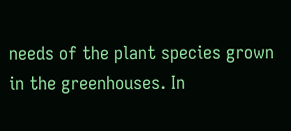needs of the plant species grown in the greenhouses. In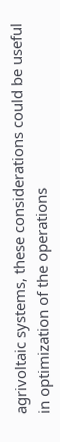agrivoltaic systems, these considerations could be useful in optimization of the operations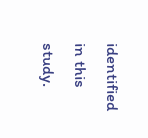identified in this study.